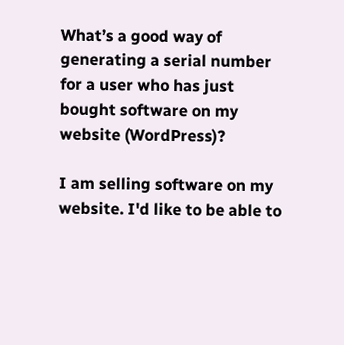What’s a good way of generating a serial number for a user who has just bought software on my website (WordPress)?

I am selling software on my website. I'd like to be able to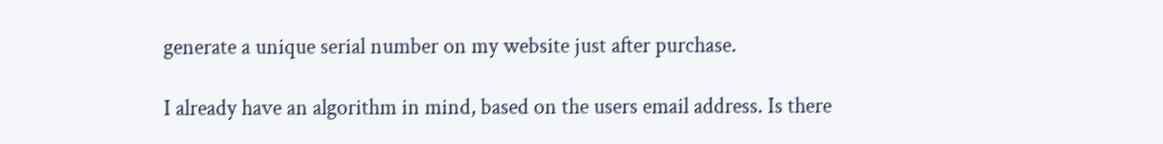generate a unique serial number on my website just after purchase.

I already have an algorithm in mind, based on the users email address. Is there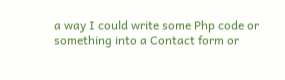a way I could write some Php code or something into a Contact form or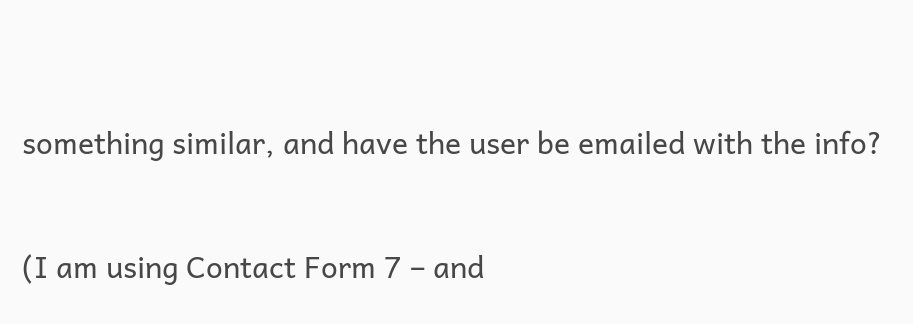something similar, and have the user be emailed with the info?

(I am using Contact Form 7 – and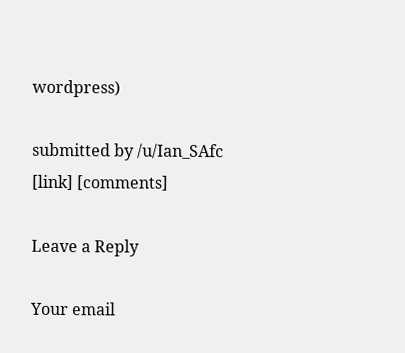wordpress)

submitted by /u/Ian_SAfc
[link] [comments]

Leave a Reply

Your email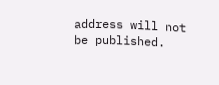address will not be published.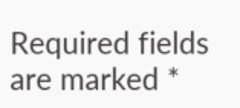Required fields are marked *